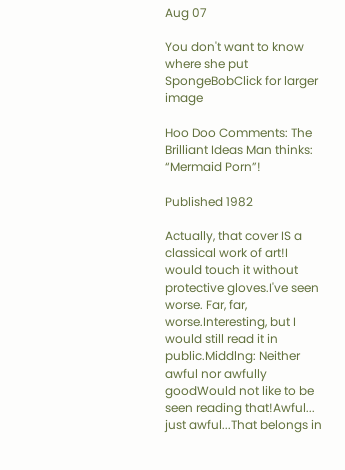Aug 07

You don't want to know where she put SpongeBobClick for larger image

Hoo Doo Comments: The Brilliant Ideas Man thinks: “Mermaid Porn”!

Published 1982

Actually, that cover IS a classical work of art!I would touch it without protective gloves.I've seen worse. Far, far, worse.Interesting, but I would still read it in public.Middlng: Neither awful nor awfully goodWould not like to be seen reading that!Awful... just awful...That belongs in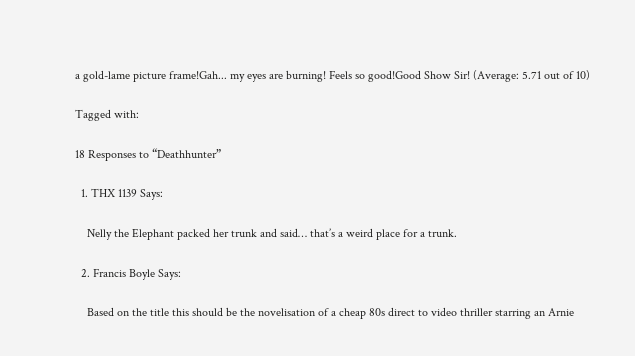a gold-lame picture frame!Gah... my eyes are burning! Feels so good!Good Show Sir! (Average: 5.71 out of 10)

Tagged with:

18 Responses to “Deathhunter”

  1. THX 1139 Says:

    Nelly the Elephant packed her trunk and said… that’s a weird place for a trunk.

  2. Francis Boyle Says:

    Based on the title this should be the novelisation of a cheap 80s direct to video thriller starring an Arnie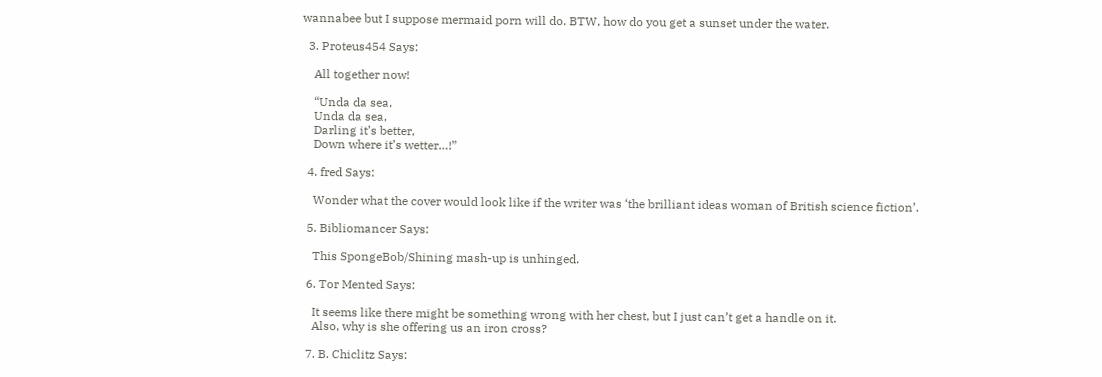wannabee but I suppose mermaid porn will do. BTW, how do you get a sunset under the water.

  3. Proteus454 Says:

    All together now!

    “Unda da sea,
    Unda da sea,
    Darling it’s better,
    Down where it’s wetter…!”

  4. fred Says:

    Wonder what the cover would look like if the writer was ‘the brilliant ideas woman of British science fiction’.

  5. Bibliomancer Says:

    This SpongeBob/Shining mash-up is unhinged.

  6. Tor Mented Says:

    It seems like there might be something wrong with her chest, but I just can’t get a handle on it.
    Also, why is she offering us an iron cross?

  7. B. Chiclitz Says: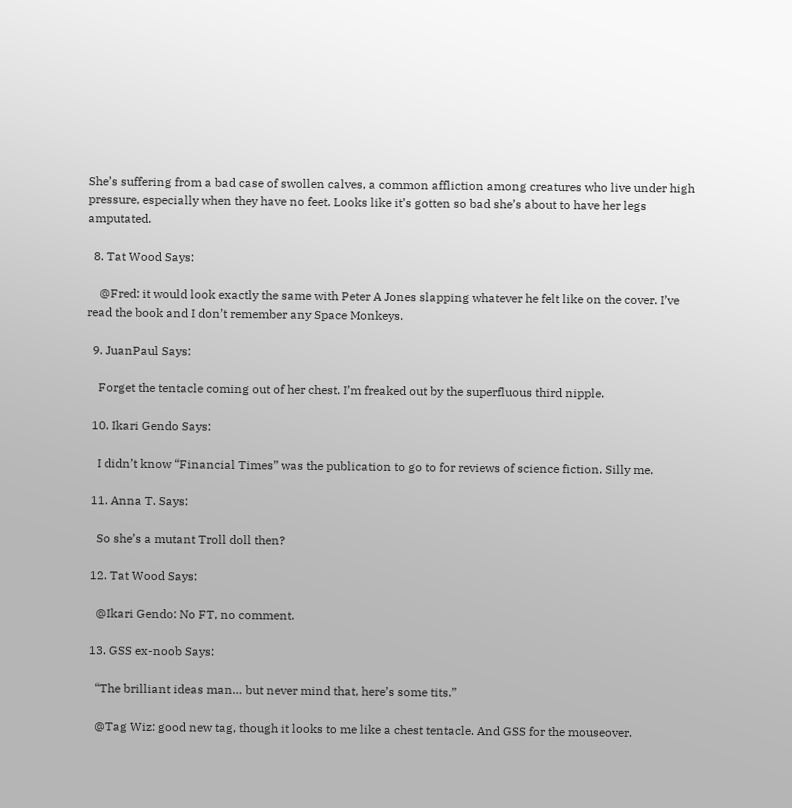She’s suffering from a bad case of swollen calves, a common affliction among creatures who live under high pressure, especially when they have no feet. Looks like it’s gotten so bad she’s about to have her legs amputated.

  8. Tat Wood Says:

    @Fred: it would look exactly the same with Peter A Jones slapping whatever he felt like on the cover. I’ve read the book and I don’t remember any Space Monkeys.

  9. JuanPaul Says:

    Forget the tentacle coming out of her chest. I’m freaked out by the superfluous third nipple.

  10. Ikari Gendo Says:

    I didn’t know “Financial Times” was the publication to go to for reviews of science fiction. Silly me.

  11. Anna T. Says:

    So she’s a mutant Troll doll then?

  12. Tat Wood Says:

    @Ikari Gendo: No FT, no comment.

  13. GSS ex-noob Says:

    “The brilliant ideas man… but never mind that, here’s some tits.”

    @Tag Wiz: good new tag, though it looks to me like a chest tentacle. And GSS for the mouseover.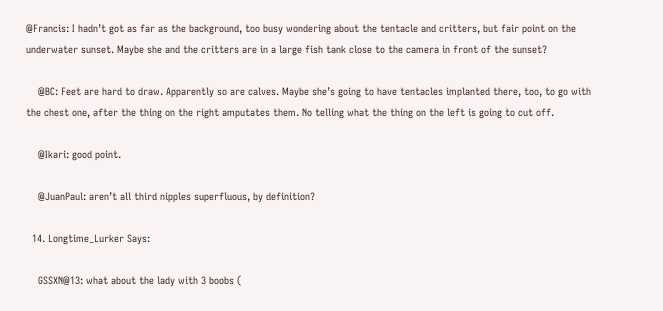@Francis: I hadn’t got as far as the background, too busy wondering about the tentacle and critters, but fair point on the underwater sunset. Maybe she and the critters are in a large fish tank close to the camera in front of the sunset?

    @BC: Feet are hard to draw. Apparently so are calves. Maybe she’s going to have tentacles implanted there, too, to go with the chest one, after the thing on the right amputates them. No telling what the thing on the left is going to cut off.

    @Ikari: good point.

    @JuanPaul: aren’t all third nipples superfluous, by definition?

  14. Longtime_Lurker Says:

    GSSXN@13: what about the lady with 3 boobs (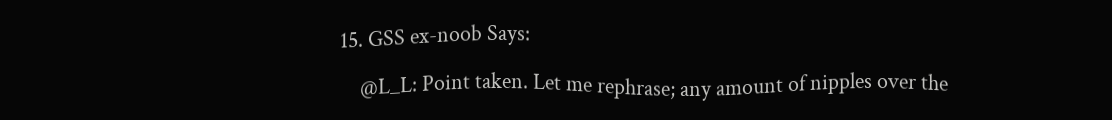15. GSS ex-noob Says:

    @L_L: Point taken. Let me rephrase; any amount of nipples over the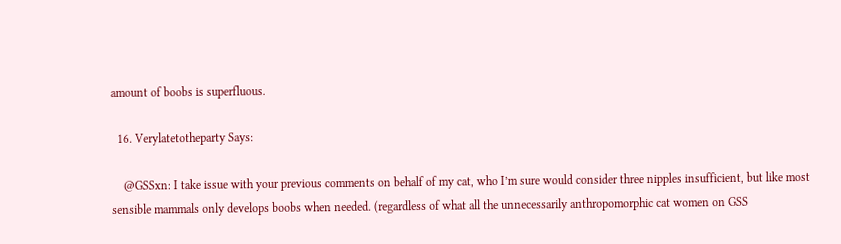amount of boobs is superfluous.

  16. Verylatetotheparty Says:

    @GSSxn: I take issue with your previous comments on behalf of my cat, who I’m sure would consider three nipples insufficient, but like most sensible mammals only develops boobs when needed. (regardless of what all the unnecessarily anthropomorphic cat women on GSS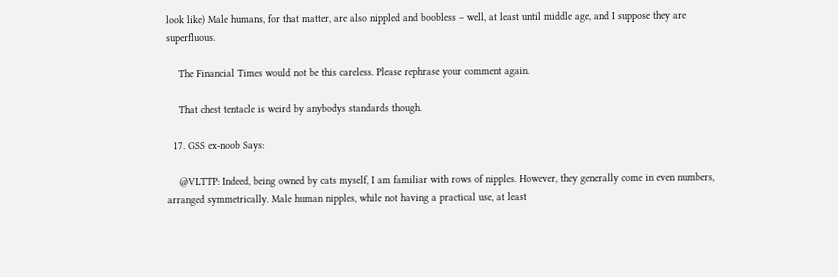look like) Male humans, for that matter, are also nippled and boobless – well, at least until middle age, and I suppose they are superfluous.

    The Financial Times would not be this careless. Please rephrase your comment again.

    That chest tentacle is weird by anybodys standards though.

  17. GSS ex-noob Says:

    @VLTTP: Indeed, being owned by cats myself, I am familiar with rows of nipples. However, they generally come in even numbers, arranged symmetrically. Male human nipples, while not having a practical use, at least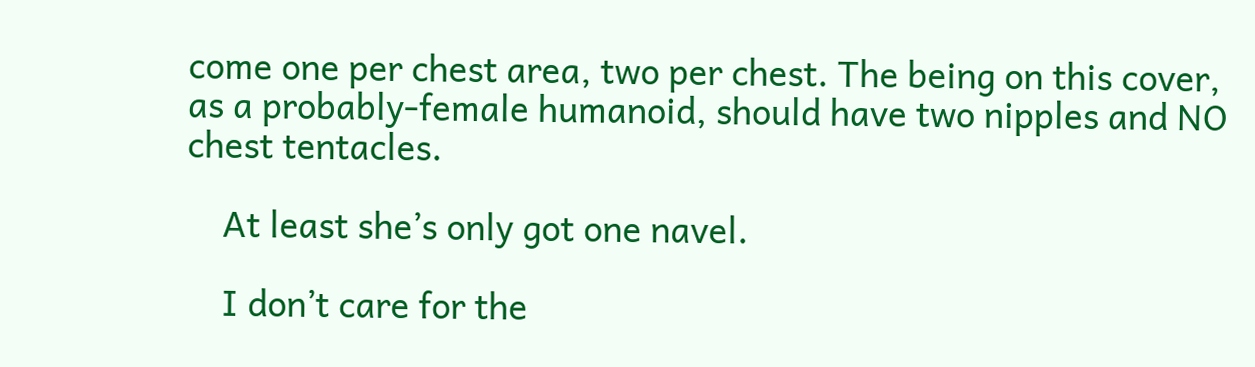come one per chest area, two per chest. The being on this cover, as a probably-female humanoid, should have two nipples and NO chest tentacles.

    At least she’s only got one navel.

    I don’t care for the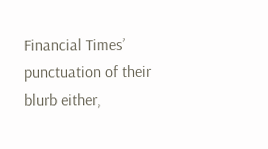Financial Times’ punctuation of their blurb either,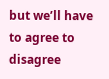but we’ll have to agree to disagree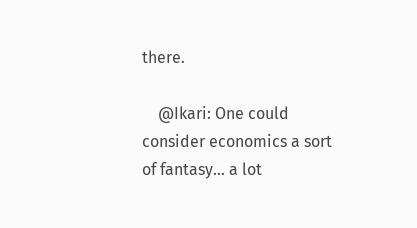there.

    @Ikari: One could consider economics a sort of fantasy… a lot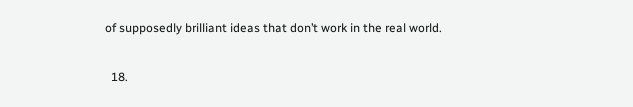of supposedly brilliant ideas that don’t work in the real world.

  18.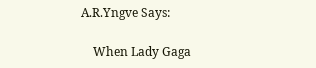A.R.Yngve Says:

    When Lady Gaga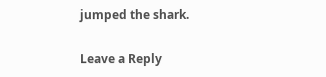jumped the shark.

Leave a Reply